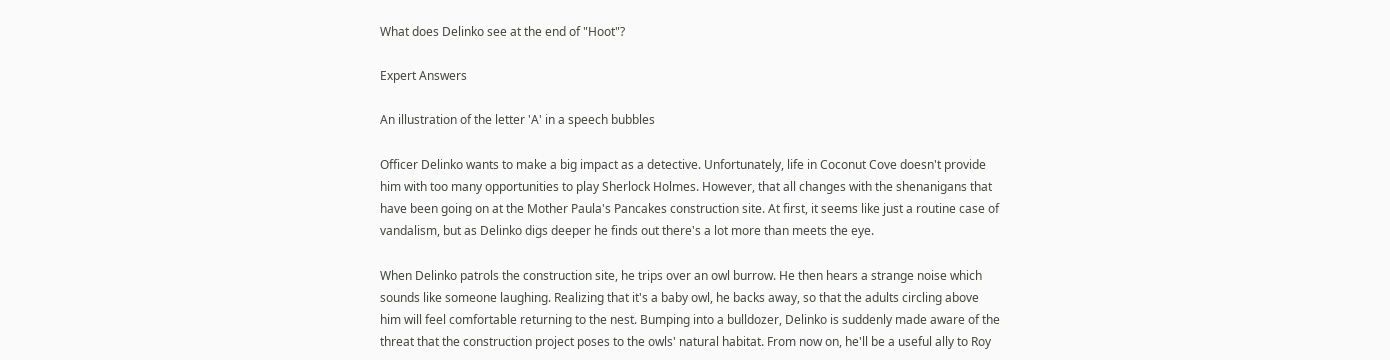What does Delinko see at the end of "Hoot"?

Expert Answers

An illustration of the letter 'A' in a speech bubbles

Officer Delinko wants to make a big impact as a detective. Unfortunately, life in Coconut Cove doesn't provide him with too many opportunities to play Sherlock Holmes. However, that all changes with the shenanigans that have been going on at the Mother Paula's Pancakes construction site. At first, it seems like just a routine case of vandalism, but as Delinko digs deeper he finds out there's a lot more than meets the eye.

When Delinko patrols the construction site, he trips over an owl burrow. He then hears a strange noise which sounds like someone laughing. Realizing that it's a baby owl, he backs away, so that the adults circling above him will feel comfortable returning to the nest. Bumping into a bulldozer, Delinko is suddenly made aware of the threat that the construction project poses to the owls' natural habitat. From now on, he'll be a useful ally to Roy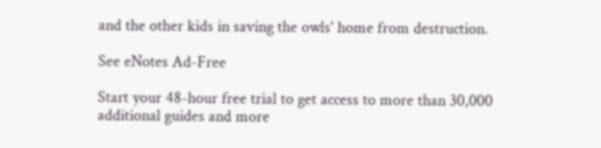and the other kids in saving the owls' home from destruction.

See eNotes Ad-Free

Start your 48-hour free trial to get access to more than 30,000 additional guides and more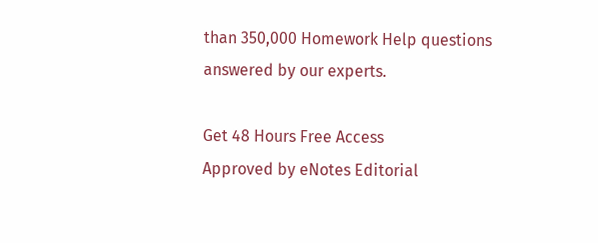than 350,000 Homework Help questions answered by our experts.

Get 48 Hours Free Access
Approved by eNotes Editorial